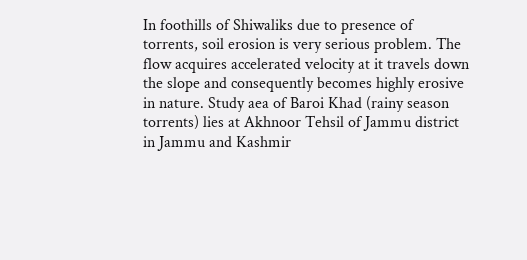In foothills of Shiwaliks due to presence of torrents, soil erosion is very serious problem. The flow acquires accelerated velocity at it travels down the slope and consequently becomes highly erosive in nature. Study aea of Baroi Khad (rainy season torrents) lies at Akhnoor Tehsil of Jammu district in Jammu and Kashmir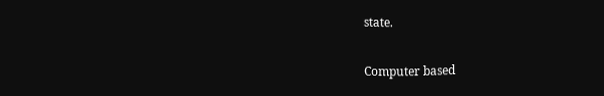state.

Computer based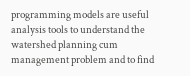programming models are useful analysis tools to understand the watershed planning cum management problem and to find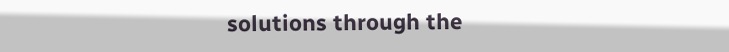solutions through the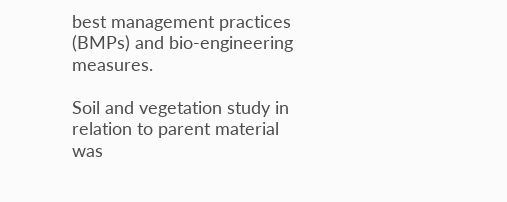best management practices (BMPs) and bio-engineering measures.

Soil and vegetation study in relation to parent material was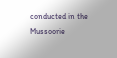conducted in the Mussoorie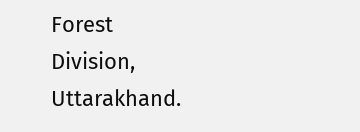Forest Division, Uttarakhand.